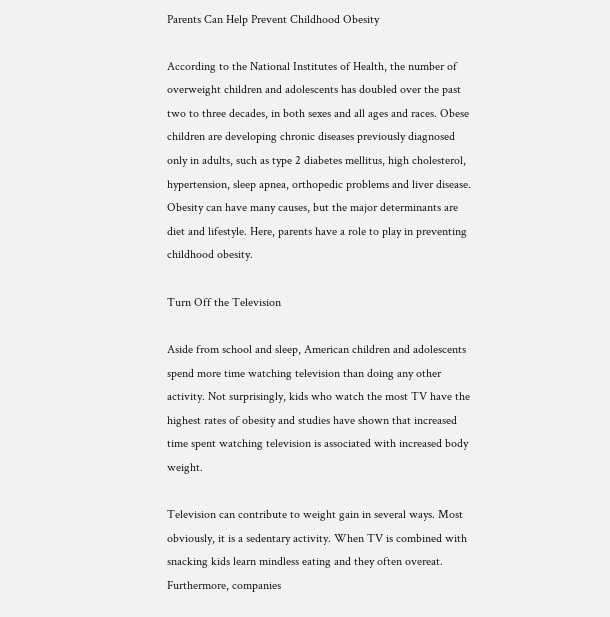Parents Can Help Prevent Childhood Obesity

According to the National Institutes of Health, the number of overweight children and adolescents has doubled over the past two to three decades, in both sexes and all ages and races. Obese children are developing chronic diseases previously diagnosed only in adults, such as type 2 diabetes mellitus, high cholesterol, hypertension, sleep apnea, orthopedic problems and liver disease. Obesity can have many causes, but the major determinants are diet and lifestyle. Here, parents have a role to play in preventing childhood obesity.

Turn Off the Television

Aside from school and sleep, American children and adolescents spend more time watching television than doing any other activity. Not surprisingly, kids who watch the most TV have the highest rates of obesity and studies have shown that increased time spent watching television is associated with increased body weight.

Television can contribute to weight gain in several ways. Most obviously, it is a sedentary activity. When TV is combined with snacking kids learn mindless eating and they often overeat. Furthermore, companies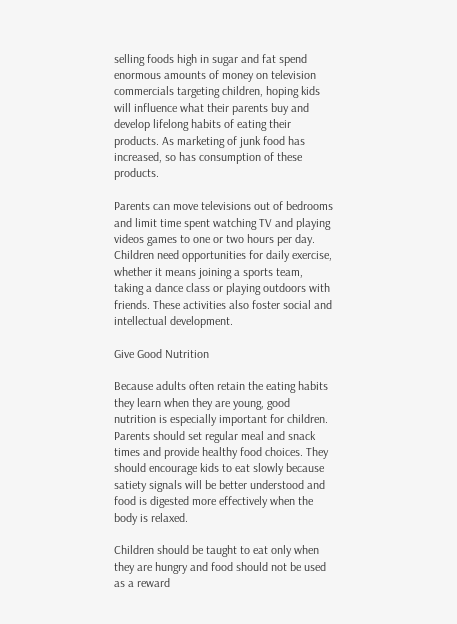selling foods high in sugar and fat spend enormous amounts of money on television commercials targeting children, hoping kids will influence what their parents buy and develop lifelong habits of eating their products. As marketing of junk food has increased, so has consumption of these products.

Parents can move televisions out of bedrooms and limit time spent watching TV and playing videos games to one or two hours per day. Children need opportunities for daily exercise, whether it means joining a sports team, taking a dance class or playing outdoors with friends. These activities also foster social and intellectual development.

Give Good Nutrition

Because adults often retain the eating habits they learn when they are young, good nutrition is especially important for children. Parents should set regular meal and snack times and provide healthy food choices. They should encourage kids to eat slowly because satiety signals will be better understood and food is digested more effectively when the body is relaxed.

Children should be taught to eat only when they are hungry and food should not be used as a reward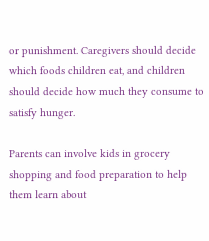or punishment. Caregivers should decide which foods children eat, and children should decide how much they consume to satisfy hunger.

Parents can involve kids in grocery shopping and food preparation to help them learn about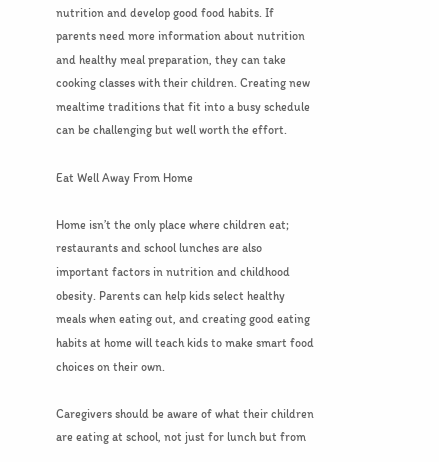nutrition and develop good food habits. If parents need more information about nutrition and healthy meal preparation, they can take cooking classes with their children. Creating new mealtime traditions that fit into a busy schedule can be challenging but well worth the effort.

Eat Well Away From Home

Home isn’t the only place where children eat; restaurants and school lunches are also important factors in nutrition and childhood obesity. Parents can help kids select healthy meals when eating out, and creating good eating habits at home will teach kids to make smart food choices on their own.

Caregivers should be aware of what their children are eating at school, not just for lunch but from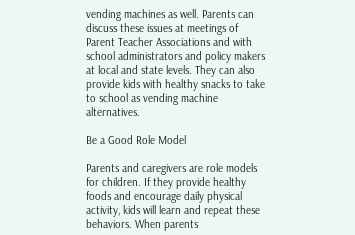vending machines as well. Parents can discuss these issues at meetings of Parent Teacher Associations and with school administrators and policy makers at local and state levels. They can also provide kids with healthy snacks to take to school as vending machine alternatives.

Be a Good Role Model

Parents and caregivers are role models for children. If they provide healthy foods and encourage daily physical activity, kids will learn and repeat these behaviors. When parents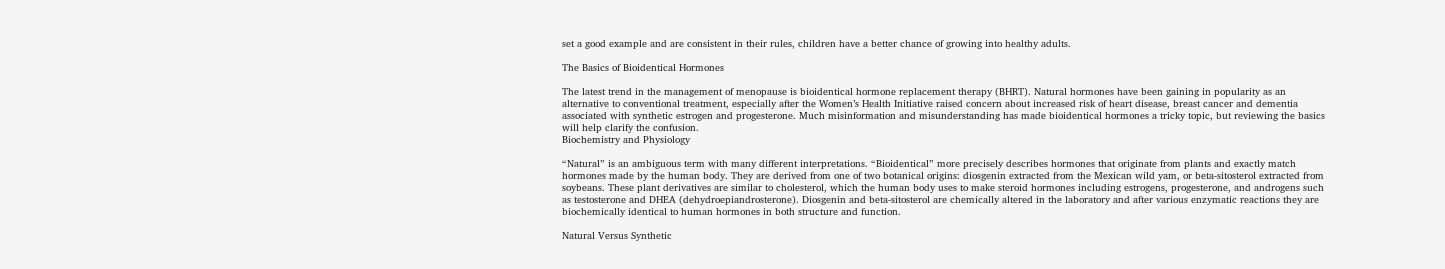set a good example and are consistent in their rules, children have a better chance of growing into healthy adults.

The Basics of Bioidentical Hormones

The latest trend in the management of menopause is bioidentical hormone replacement therapy (BHRT). Natural hormones have been gaining in popularity as an alternative to conventional treatment, especially after the Women’s Health Initiative raised concern about increased risk of heart disease, breast cancer and dementia associated with synthetic estrogen and progesterone. Much misinformation and misunderstanding has made bioidentical hormones a tricky topic, but reviewing the basics will help clarify the confusion.
Biochemistry and Physiology

“Natural” is an ambiguous term with many different interpretations. “Bioidentical” more precisely describes hormones that originate from plants and exactly match hormones made by the human body. They are derived from one of two botanical origins: diosgenin extracted from the Mexican wild yam, or beta-sitosterol extracted from soybeans. These plant derivatives are similar to cholesterol, which the human body uses to make steroid hormones including estrogens, progesterone, and androgens such as testosterone and DHEA (dehydroepiandrosterone). Diosgenin and beta-sitosterol are chemically altered in the laboratory and after various enzymatic reactions they are biochemically identical to human hormones in both structure and function.

Natural Versus Synthetic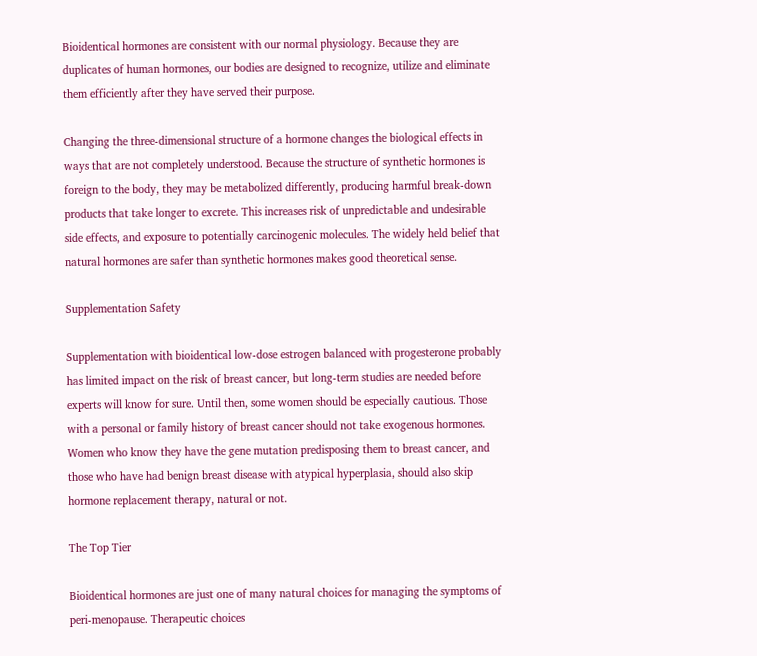Bioidentical hormones are consistent with our normal physiology. Because they are duplicates of human hormones, our bodies are designed to recognize, utilize and eliminate them efficiently after they have served their purpose.

Changing the three-dimensional structure of a hormone changes the biological effects in ways that are not completely understood. Because the structure of synthetic hormones is foreign to the body, they may be metabolized differently, producing harmful break-down products that take longer to excrete. This increases risk of unpredictable and undesirable side effects, and exposure to potentially carcinogenic molecules. The widely held belief that natural hormones are safer than synthetic hormones makes good theoretical sense.

Supplementation Safety

Supplementation with bioidentical low-dose estrogen balanced with progesterone probably has limited impact on the risk of breast cancer, but long-term studies are needed before experts will know for sure. Until then, some women should be especially cautious. Those with a personal or family history of breast cancer should not take exogenous hormones. Women who know they have the gene mutation predisposing them to breast cancer, and those who have had benign breast disease with atypical hyperplasia, should also skip hormone replacement therapy, natural or not.

The Top Tier

Bioidentical hormones are just one of many natural choices for managing the symptoms of peri-menopause. Therapeutic choices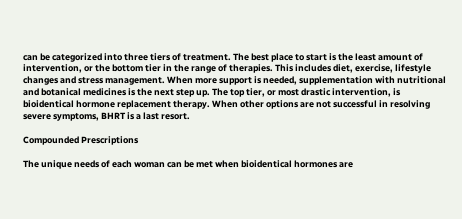can be categorized into three tiers of treatment. The best place to start is the least amount of intervention, or the bottom tier in the range of therapies. This includes diet, exercise, lifestyle changes and stress management. When more support is needed, supplementation with nutritional and botanical medicines is the next step up. The top tier, or most drastic intervention, is bioidentical hormone replacement therapy. When other options are not successful in resolving severe symptoms, BHRT is a last resort.

Compounded Prescriptions

The unique needs of each woman can be met when bioidentical hormones are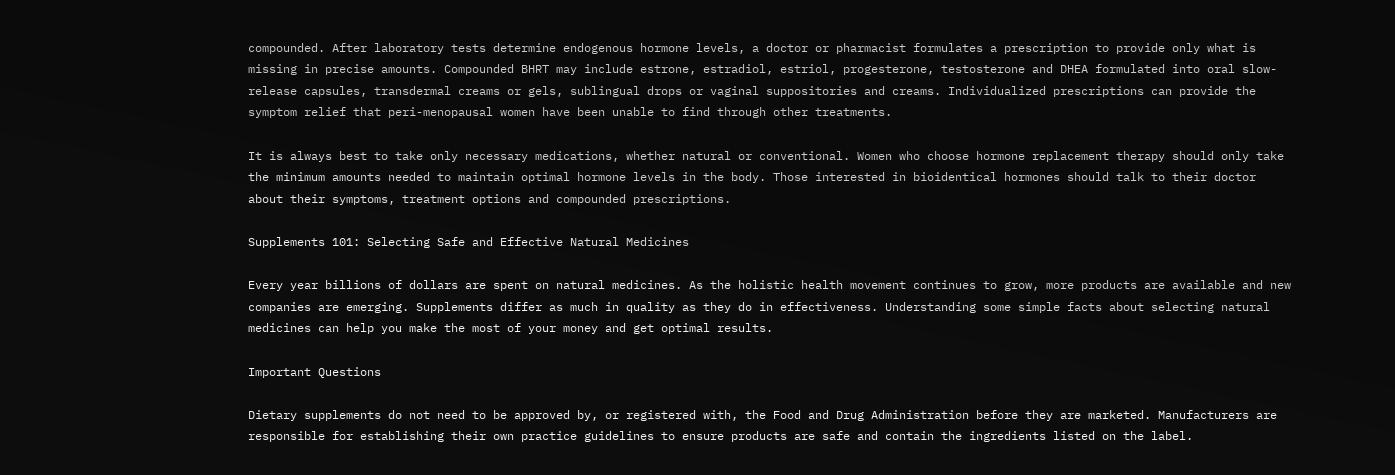compounded. After laboratory tests determine endogenous hormone levels, a doctor or pharmacist formulates a prescription to provide only what is missing in precise amounts. Compounded BHRT may include estrone, estradiol, estriol, progesterone, testosterone and DHEA formulated into oral slow-release capsules, transdermal creams or gels, sublingual drops or vaginal suppositories and creams. Individualized prescriptions can provide the symptom relief that peri-menopausal women have been unable to find through other treatments.

It is always best to take only necessary medications, whether natural or conventional. Women who choose hormone replacement therapy should only take the minimum amounts needed to maintain optimal hormone levels in the body. Those interested in bioidentical hormones should talk to their doctor about their symptoms, treatment options and compounded prescriptions.

Supplements 101: Selecting Safe and Effective Natural Medicines

Every year billions of dollars are spent on natural medicines. As the holistic health movement continues to grow, more products are available and new companies are emerging. Supplements differ as much in quality as they do in effectiveness. Understanding some simple facts about selecting natural medicines can help you make the most of your money and get optimal results.

Important Questions

Dietary supplements do not need to be approved by, or registered with, the Food and Drug Administration before they are marketed. Manufacturers are responsible for establishing their own practice guidelines to ensure products are safe and contain the ingredients listed on the label.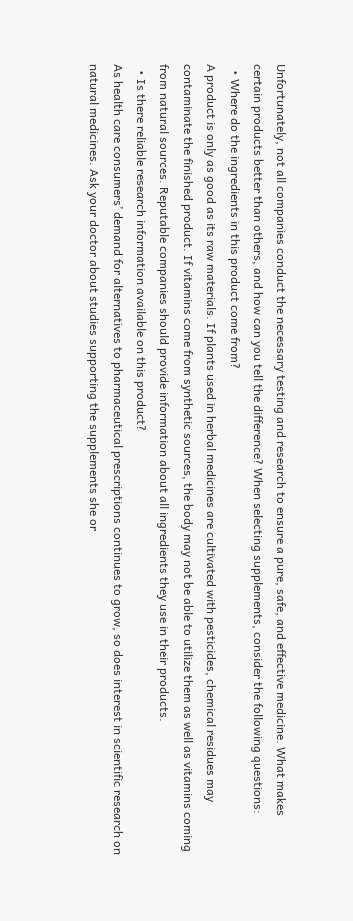Unfortunately, not all companies conduct the necessary testing and research to ensure a pure, safe, and effective medicine. What makes certain products better than others, and how can you tell the difference? When selecting supplements, consider the following questions:
  • Where do the ingredients in this product come from?
A product is only as good as its raw materials. If plants used in herbal medicines are cultivated with pesticides, chemical residues may contaminate the finished product. If vitamins come from synthetic sources, the body may not be able to utilize them as well as vitamins coming from natural sources. Reputable companies should provide information about all ingredients they use in their products.
  • Is there reliable research information available on this product?
As health care consumers’ demand for alternatives to pharmaceutical prescriptions continues to grow, so does interest in scientific research on natural medicines. Ask your doctor about studies supporting the supplements she or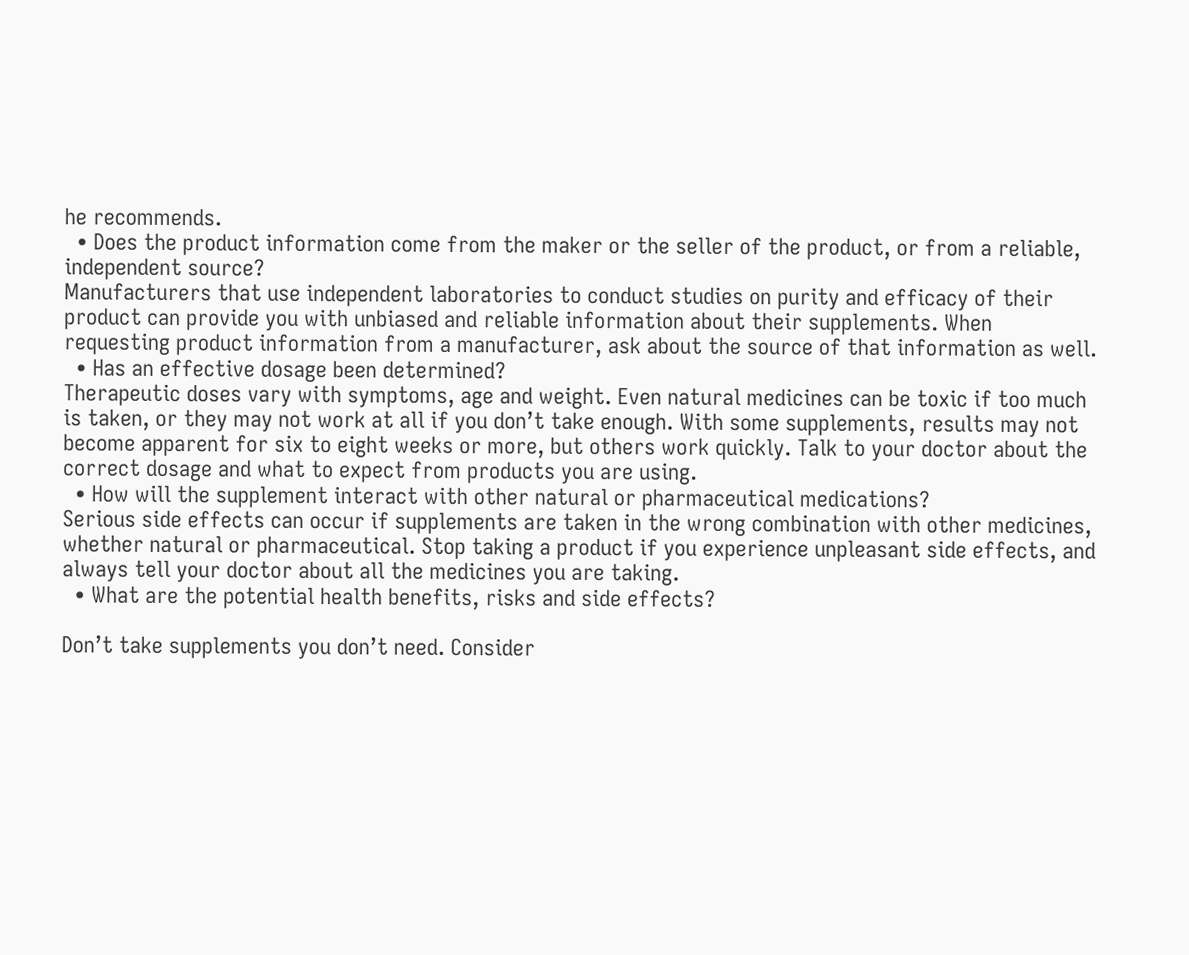he recommends.
  • Does the product information come from the maker or the seller of the product, or from a reliable, independent source?
Manufacturers that use independent laboratories to conduct studies on purity and efficacy of their product can provide you with unbiased and reliable information about their supplements. When requesting product information from a manufacturer, ask about the source of that information as well.
  • Has an effective dosage been determined?
Therapeutic doses vary with symptoms, age and weight. Even natural medicines can be toxic if too much is taken, or they may not work at all if you don’t take enough. With some supplements, results may not become apparent for six to eight weeks or more, but others work quickly. Talk to your doctor about the correct dosage and what to expect from products you are using.
  • How will the supplement interact with other natural or pharmaceutical medications?
Serious side effects can occur if supplements are taken in the wrong combination with other medicines, whether natural or pharmaceutical. Stop taking a product if you experience unpleasant side effects, and always tell your doctor about all the medicines you are taking.
  • What are the potential health benefits, risks and side effects?

Don’t take supplements you don’t need. Consider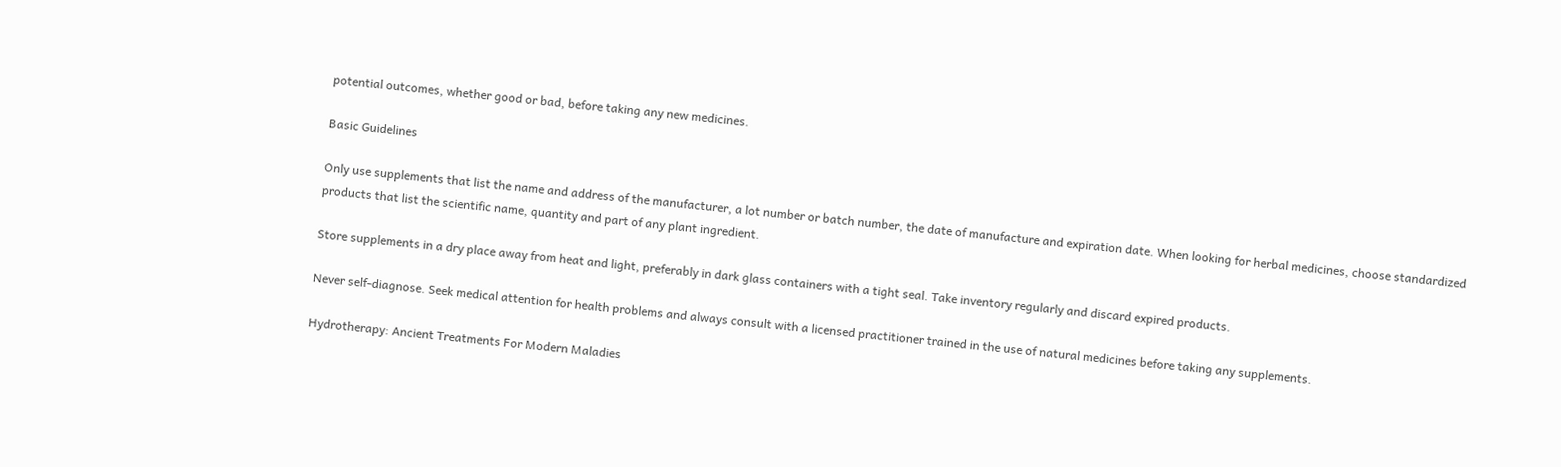potential outcomes, whether good or bad, before taking any new medicines.

Basic Guidelines

Only use supplements that list the name and address of the manufacturer, a lot number or batch number, the date of manufacture and expiration date. When looking for herbal medicines, choose standardized products that list the scientific name, quantity and part of any plant ingredient.

Store supplements in a dry place away from heat and light, preferably in dark glass containers with a tight seal. Take inventory regularly and discard expired products.

Never self-diagnose. Seek medical attention for health problems and always consult with a licensed practitioner trained in the use of natural medicines before taking any supplements.

Hydrotherapy: Ancient Treatments For Modern Maladies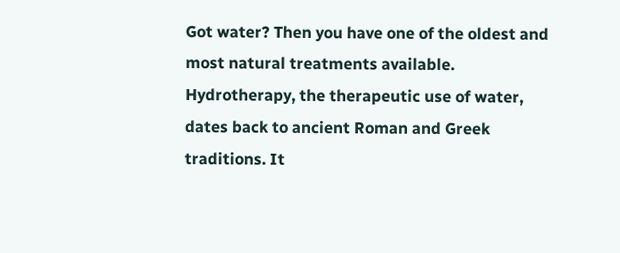Got water? Then you have one of the oldest and most natural treatments available. Hydrotherapy, the therapeutic use of water, dates back to ancient Roman and Greek traditions. It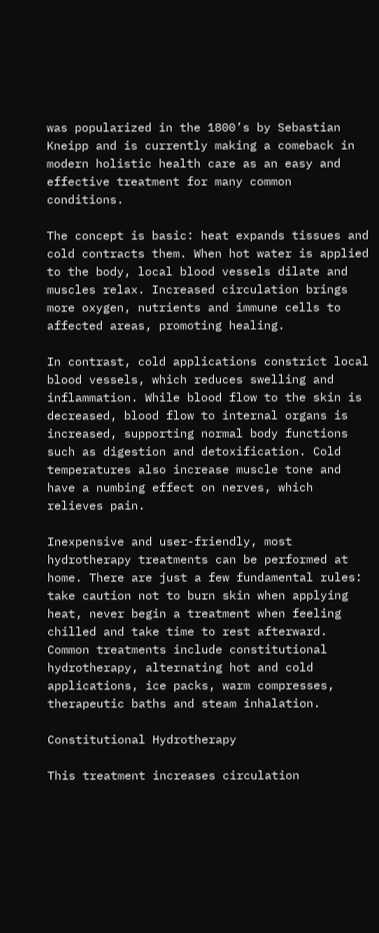was popularized in the 1800’s by Sebastian Kneipp and is currently making a comeback in modern holistic health care as an easy and effective treatment for many common conditions.

The concept is basic: heat expands tissues and cold contracts them. When hot water is applied to the body, local blood vessels dilate and muscles relax. Increased circulation brings more oxygen, nutrients and immune cells to affected areas, promoting healing.

In contrast, cold applications constrict local blood vessels, which reduces swelling and inflammation. While blood flow to the skin is decreased, blood flow to internal organs is increased, supporting normal body functions such as digestion and detoxification. Cold temperatures also increase muscle tone and have a numbing effect on nerves, which relieves pain.

Inexpensive and user-friendly, most hydrotherapy treatments can be performed at home. There are just a few fundamental rules: take caution not to burn skin when applying heat, never begin a treatment when feeling chilled and take time to rest afterward. Common treatments include constitutional hydrotherapy, alternating hot and cold applications, ice packs, warm compresses, therapeutic baths and steam inhalation.

Constitutional Hydrotherapy

This treatment increases circulation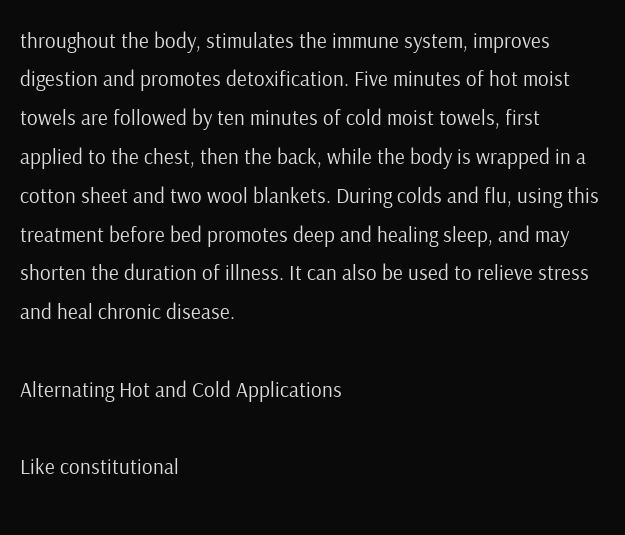throughout the body, stimulates the immune system, improves digestion and promotes detoxification. Five minutes of hot moist towels are followed by ten minutes of cold moist towels, first applied to the chest, then the back, while the body is wrapped in a cotton sheet and two wool blankets. During colds and flu, using this treatment before bed promotes deep and healing sleep, and may shorten the duration of illness. It can also be used to relieve stress and heal chronic disease.

Alternating Hot and Cold Applications

Like constitutional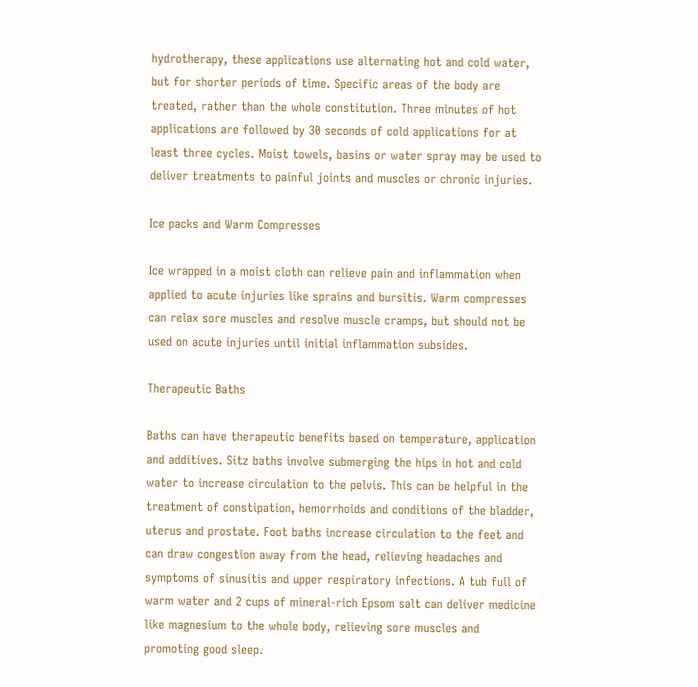hydrotherapy, these applications use alternating hot and cold water, but for shorter periods of time. Specific areas of the body are treated, rather than the whole constitution. Three minutes of hot applications are followed by 30 seconds of cold applications for at least three cycles. Moist towels, basins or water spray may be used to deliver treatments to painful joints and muscles or chronic injuries.

Ice packs and Warm Compresses

Ice wrapped in a moist cloth can relieve pain and inflammation when applied to acute injuries like sprains and bursitis. Warm compresses can relax sore muscles and resolve muscle cramps, but should not be used on acute injuries until initial inflammation subsides.

Therapeutic Baths

Baths can have therapeutic benefits based on temperature, application and additives. Sitz baths involve submerging the hips in hot and cold water to increase circulation to the pelvis. This can be helpful in the treatment of constipation, hemorrhoids and conditions of the bladder, uterus and prostate. Foot baths increase circulation to the feet and can draw congestion away from the head, relieving headaches and symptoms of sinusitis and upper respiratory infections. A tub full of warm water and 2 cups of mineral-rich Epsom salt can deliver medicine like magnesium to the whole body, relieving sore muscles and promoting good sleep.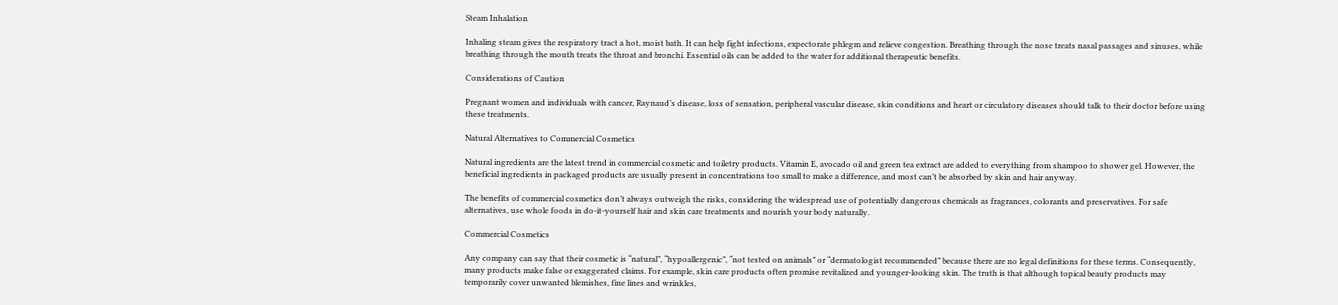Steam Inhalation

Inhaling steam gives the respiratory tract a hot, moist bath. It can help fight infections, expectorate phlegm and relieve congestion. Breathing through the nose treats nasal passages and sinuses, while breathing through the mouth treats the throat and bronchi. Essential oils can be added to the water for additional therapeutic benefits.

Considerations of Caution

Pregnant women and individuals with cancer, Raynaud’s disease, loss of sensation, peripheral vascular disease, skin conditions and heart or circulatory diseases should talk to their doctor before using these treatments.

Natural Alternatives to Commercial Cosmetics

Natural ingredients are the latest trend in commercial cosmetic and toiletry products. Vitamin E, avocado oil and green tea extract are added to everything from shampoo to shower gel. However, the beneficial ingredients in packaged products are usually present in concentrations too small to make a difference, and most can’t be absorbed by skin and hair anyway.

The benefits of commercial cosmetics don’t always outweigh the risks, considering the widespread use of potentially dangerous chemicals as fragrances, colorants and preservatives. For safe alternatives, use whole foods in do-it-yourself hair and skin care treatments and nourish your body naturally.

Commercial Cosmetics

Any company can say that their cosmetic is “natural”, “hypoallergenic”, “not tested on animals” or “dermatologist recommended” because there are no legal definitions for these terms. Consequently, many products make false or exaggerated claims. For example, skin care products often promise revitalized and younger-looking skin. The truth is that although topical beauty products may temporarily cover unwanted blemishes, fine lines and wrinkles,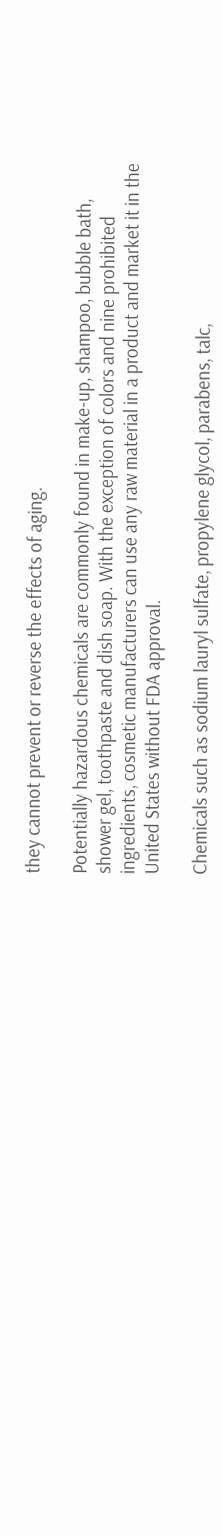they cannot prevent or reverse the effects of aging.

Potentially hazardous chemicals are commonly found in make-up, shampoo, bubble bath, shower gel, toothpaste and dish soap. With the exception of colors and nine prohibited ingredients, cosmetic manufacturers can use any raw material in a product and market it in the United States without FDA approval.

Chemicals such as sodium lauryl sulfate, propylene glycol, parabens, talc,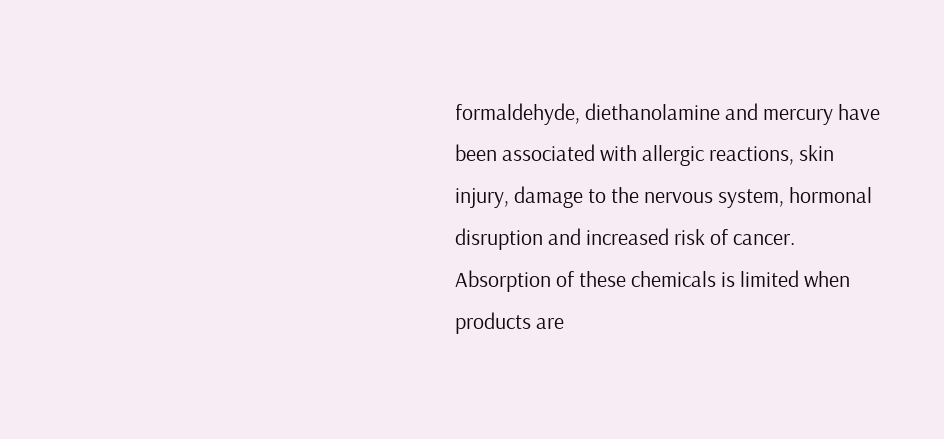formaldehyde, diethanolamine and mercury have been associated with allergic reactions, skin injury, damage to the nervous system, hormonal disruption and increased risk of cancer. Absorption of these chemicals is limited when products are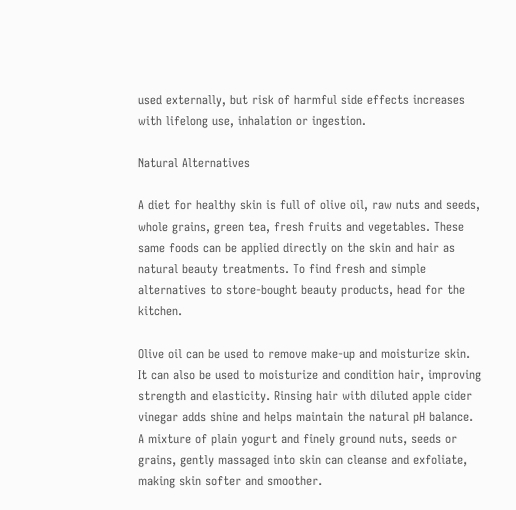used externally, but risk of harmful side effects increases with lifelong use, inhalation or ingestion.

Natural Alternatives

A diet for healthy skin is full of olive oil, raw nuts and seeds, whole grains, green tea, fresh fruits and vegetables. These same foods can be applied directly on the skin and hair as natural beauty treatments. To find fresh and simple alternatives to store-bought beauty products, head for the kitchen.

Olive oil can be used to remove make-up and moisturize skin. It can also be used to moisturize and condition hair, improving strength and elasticity. Rinsing hair with diluted apple cider vinegar adds shine and helps maintain the natural pH balance. A mixture of plain yogurt and finely ground nuts, seeds or grains, gently massaged into skin can cleanse and exfoliate, making skin softer and smoother.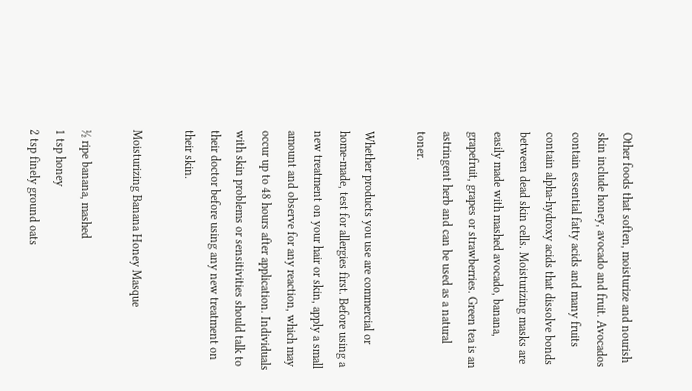Other foods that soften, moisturize and nourish skin include honey, avocado and fruit. Avocados contain essential fatty acids and many fruits contain alpha-hydroxy acids that dissolve bonds between dead skin cells. Moisturizing masks are easily made with mashed avocado, banana, grapefruit, grapes or strawberries. Green tea is an astringent herb and can be used as a natural toner.

Whether products you use are commercial or home-made, test for allergies first. Before using a new treatment on your hair or skin, apply a small amount and observe for any reaction, which may occur up to 48 hours after application. Individuals with skin problems or sensitivities should talk to their doctor before using any new treatment on their skin.

Moisturizing Banana Honey Masque

½ ripe banana, mashed
1 tsp honey
2 tsp finely ground oats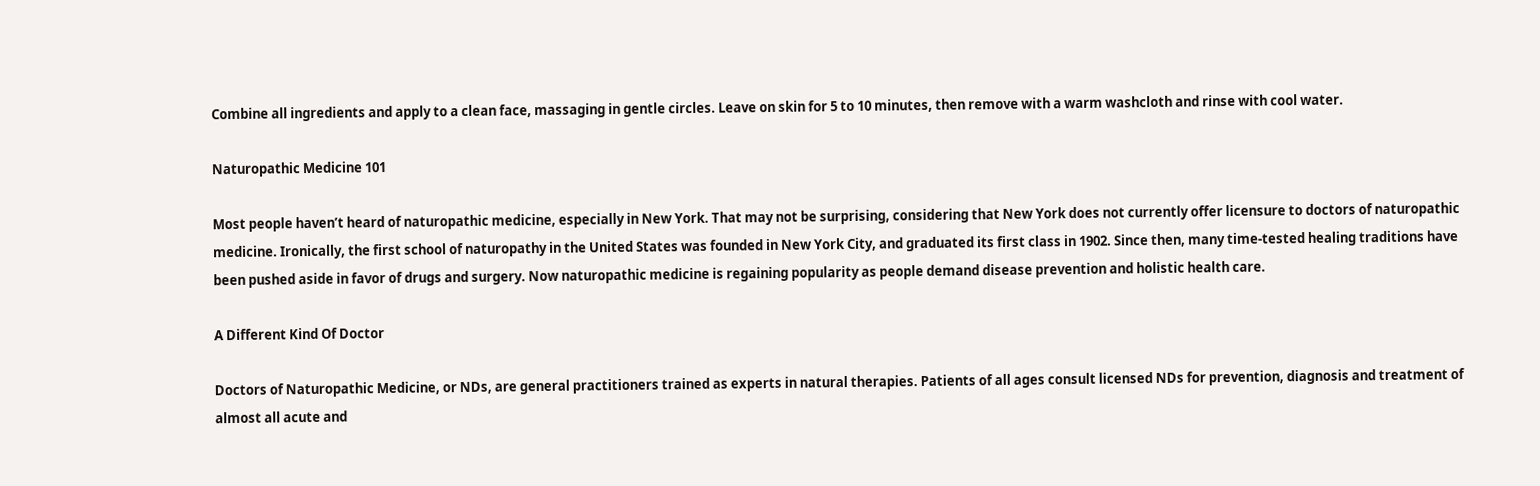Combine all ingredients and apply to a clean face, massaging in gentle circles. Leave on skin for 5 to 10 minutes, then remove with a warm washcloth and rinse with cool water.

Naturopathic Medicine 101

Most people haven’t heard of naturopathic medicine, especially in New York. That may not be surprising, considering that New York does not currently offer licensure to doctors of naturopathic medicine. Ironically, the first school of naturopathy in the United States was founded in New York City, and graduated its first class in 1902. Since then, many time-tested healing traditions have been pushed aside in favor of drugs and surgery. Now naturopathic medicine is regaining popularity as people demand disease prevention and holistic health care.

A Different Kind Of Doctor

Doctors of Naturopathic Medicine, or NDs, are general practitioners trained as experts in natural therapies. Patients of all ages consult licensed NDs for prevention, diagnosis and treatment of almost all acute and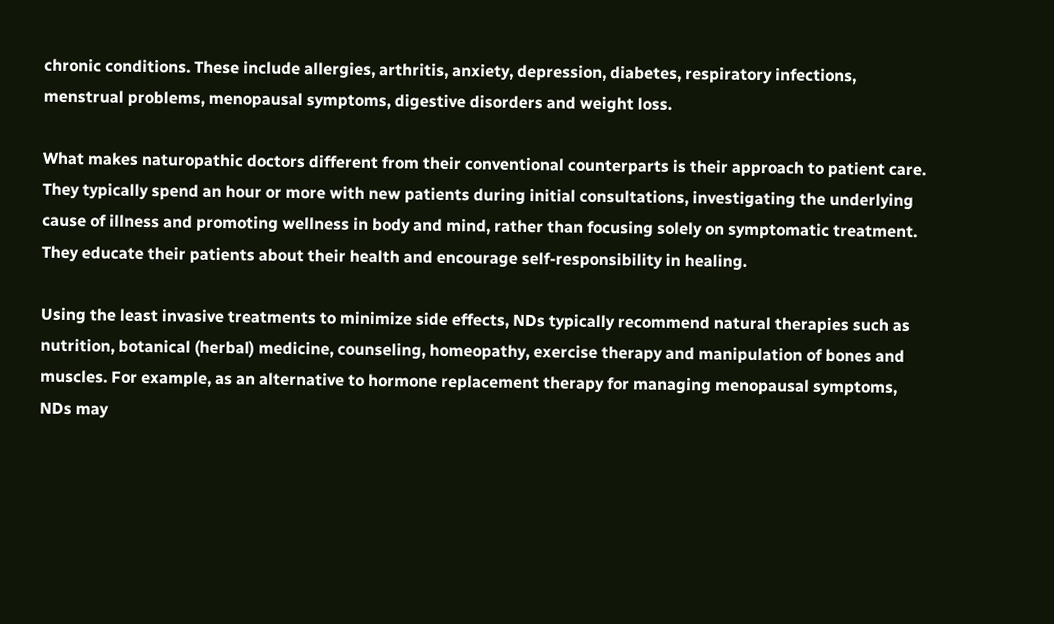chronic conditions. These include allergies, arthritis, anxiety, depression, diabetes, respiratory infections, menstrual problems, menopausal symptoms, digestive disorders and weight loss.

What makes naturopathic doctors different from their conventional counterparts is their approach to patient care. They typically spend an hour or more with new patients during initial consultations, investigating the underlying cause of illness and promoting wellness in body and mind, rather than focusing solely on symptomatic treatment. They educate their patients about their health and encourage self-responsibility in healing.

Using the least invasive treatments to minimize side effects, NDs typically recommend natural therapies such as nutrition, botanical (herbal) medicine, counseling, homeopathy, exercise therapy and manipulation of bones and muscles. For example, as an alternative to hormone replacement therapy for managing menopausal symptoms, NDs may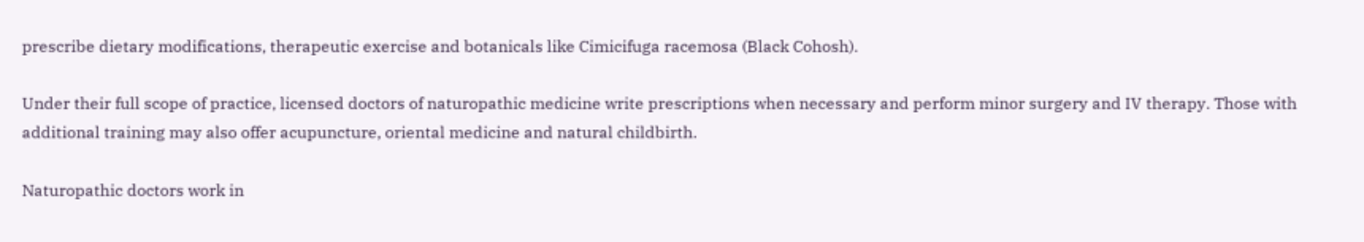prescribe dietary modifications, therapeutic exercise and botanicals like Cimicifuga racemosa (Black Cohosh).

Under their full scope of practice, licensed doctors of naturopathic medicine write prescriptions when necessary and perform minor surgery and IV therapy. Those with additional training may also offer acupuncture, oriental medicine and natural childbirth.

Naturopathic doctors work in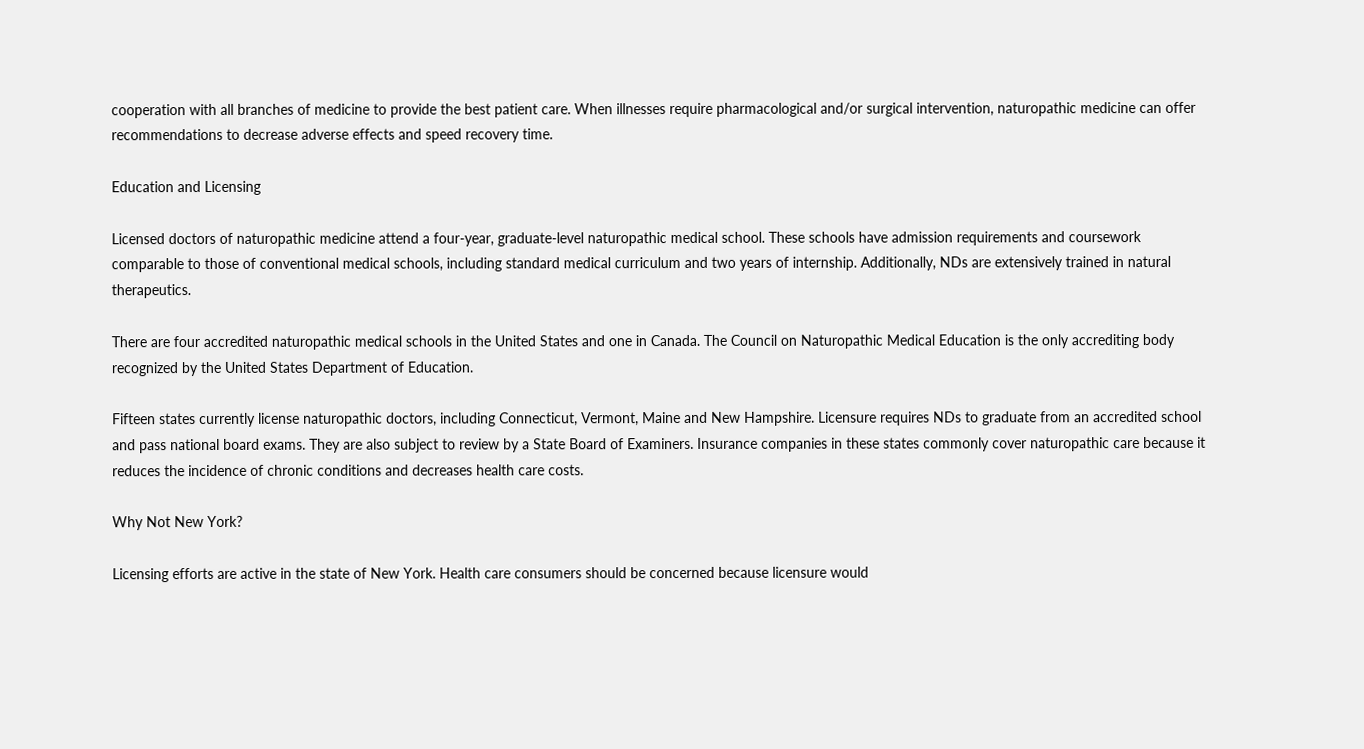cooperation with all branches of medicine to provide the best patient care. When illnesses require pharmacological and/or surgical intervention, naturopathic medicine can offer recommendations to decrease adverse effects and speed recovery time.

Education and Licensing

Licensed doctors of naturopathic medicine attend a four-year, graduate-level naturopathic medical school. These schools have admission requirements and coursework comparable to those of conventional medical schools, including standard medical curriculum and two years of internship. Additionally, NDs are extensively trained in natural therapeutics.

There are four accredited naturopathic medical schools in the United States and one in Canada. The Council on Naturopathic Medical Education is the only accrediting body recognized by the United States Department of Education.

Fifteen states currently license naturopathic doctors, including Connecticut, Vermont, Maine and New Hampshire. Licensure requires NDs to graduate from an accredited school and pass national board exams. They are also subject to review by a State Board of Examiners. Insurance companies in these states commonly cover naturopathic care because it reduces the incidence of chronic conditions and decreases health care costs.

Why Not New York?

Licensing efforts are active in the state of New York. Health care consumers should be concerned because licensure would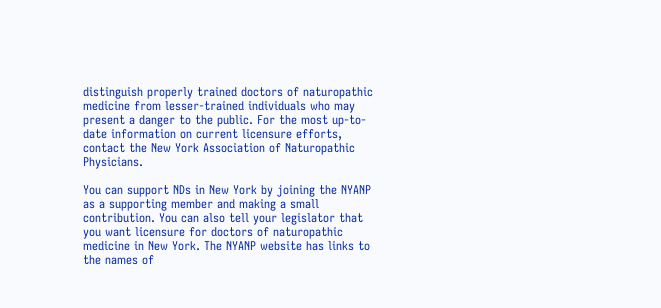distinguish properly trained doctors of naturopathic medicine from lesser-trained individuals who may present a danger to the public. For the most up-to-date information on current licensure efforts, contact the New York Association of Naturopathic Physicians.

You can support NDs in New York by joining the NYANP as a supporting member and making a small contribution. You can also tell your legislator that you want licensure for doctors of naturopathic medicine in New York. The NYANP website has links to the names of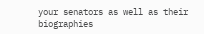your senators as well as their biographies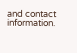and contact information.